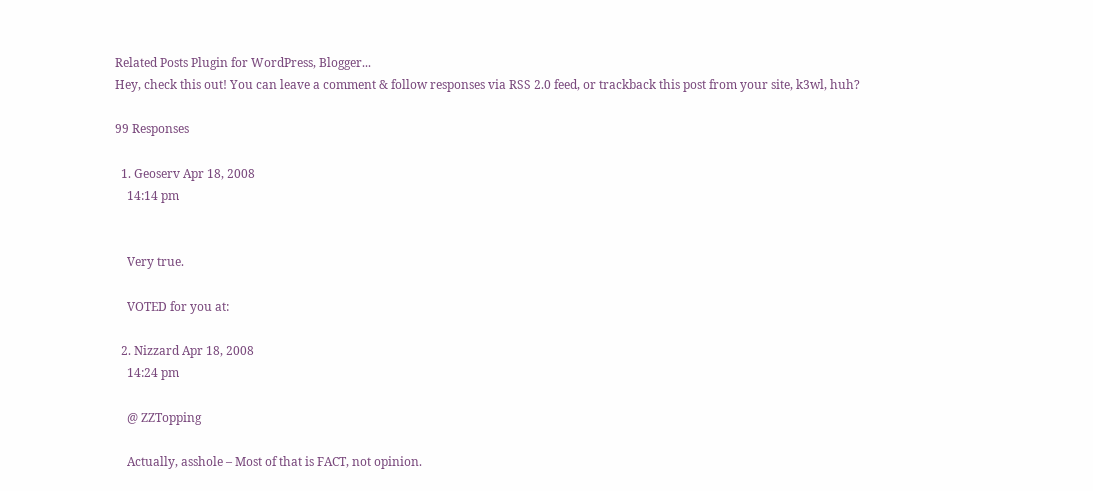Related Posts Plugin for WordPress, Blogger...
Hey, check this out! You can leave a comment & follow responses via RSS 2.0 feed, or trackback this post from your site, k3wl, huh?

99 Responses

  1. Geoserv Apr 18, 2008
    14:14 pm


    Very true.

    VOTED for you at:

  2. Nizzard Apr 18, 2008
    14:24 pm

    @ ZZTopping

    Actually, asshole – Most of that is FACT, not opinion.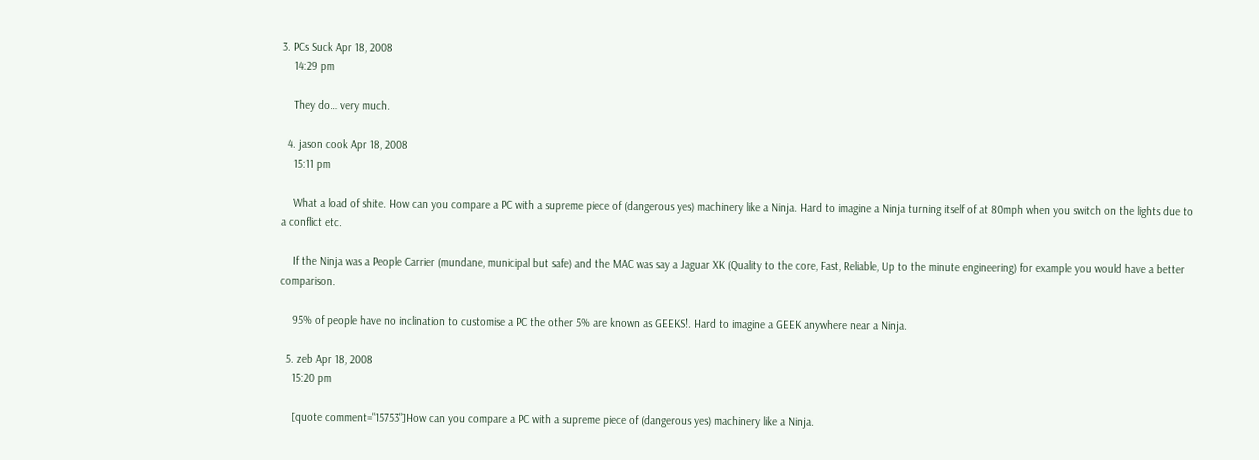3. PCs Suck Apr 18, 2008
    14:29 pm

    They do… very much.

  4. jason cook Apr 18, 2008
    15:11 pm

    What a load of shite. How can you compare a PC with a supreme piece of (dangerous yes) machinery like a Ninja. Hard to imagine a Ninja turning itself of at 80mph when you switch on the lights due to a conflict etc.

    If the Ninja was a People Carrier (mundane, municipal but safe) and the MAC was say a Jaguar XK (Quality to the core, Fast, Reliable, Up to the minute engineering) for example you would have a better comparison.

    95% of people have no inclination to customise a PC the other 5% are known as GEEKS!. Hard to imagine a GEEK anywhere near a Ninja.

  5. zeb Apr 18, 2008
    15:20 pm

    [quote comment="15753"]How can you compare a PC with a supreme piece of (dangerous yes) machinery like a Ninja.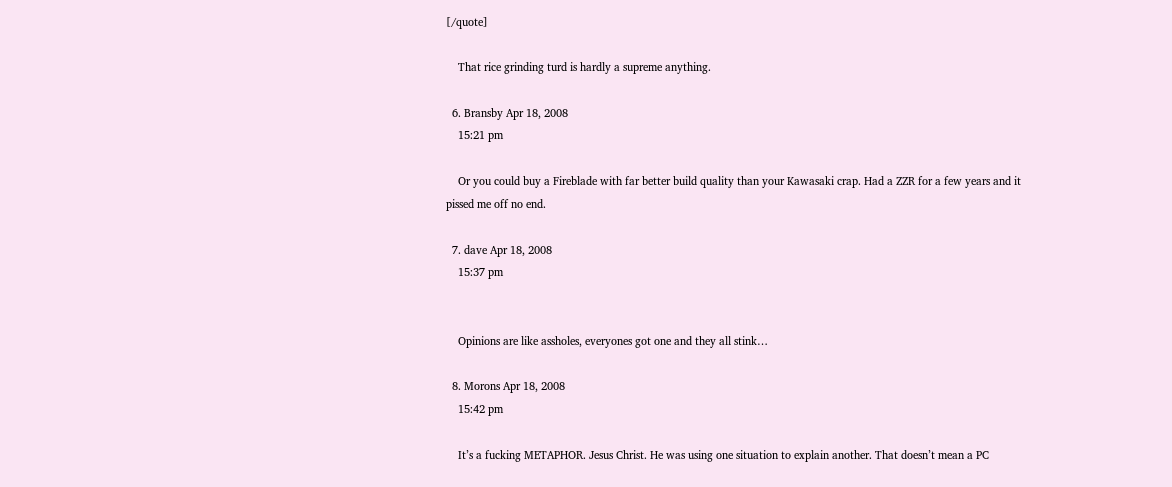[/quote]

    That rice grinding turd is hardly a supreme anything.

  6. Bransby Apr 18, 2008
    15:21 pm

    Or you could buy a Fireblade with far better build quality than your Kawasaki crap. Had a ZZR for a few years and it pissed me off no end.

  7. dave Apr 18, 2008
    15:37 pm


    Opinions are like assholes, everyones got one and they all stink…

  8. Morons Apr 18, 2008
    15:42 pm

    It’s a fucking METAPHOR. Jesus Christ. He was using one situation to explain another. That doesn’t mean a PC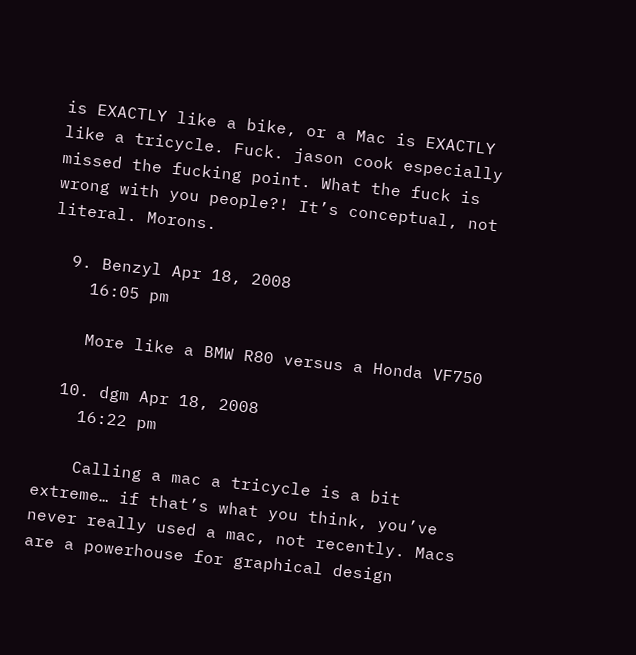is EXACTLY like a bike, or a Mac is EXACTLY like a tricycle. Fuck. jason cook especially missed the fucking point. What the fuck is wrong with you people?! It’s conceptual, not literal. Morons.

  9. Benzyl Apr 18, 2008
    16:05 pm

    More like a BMW R80 versus a Honda VF750

  10. dgm Apr 18, 2008
    16:22 pm

    Calling a mac a tricycle is a bit extreme… if that’s what you think, you’ve never really used a mac, not recently. Macs are a powerhouse for graphical design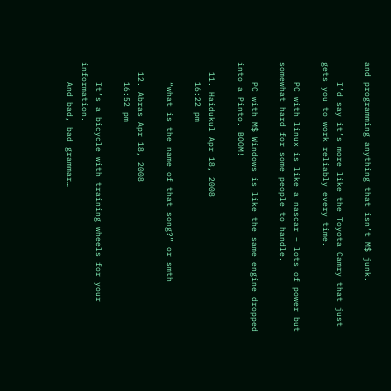and programming anything that isn’t M$ junk.

    I’d say it’s more like the Toyota Camry that just gets you to work reliably every time.

    PC with linux is like a nascar – lots of power but somewhat hard for some people to handle.

    PC with M$ Windows is like the same engine dropped into a Pinto. BOOM!

  11. Haidukul Apr 18, 2008
    16:22 pm

    “what is the name of that song?” or smth

  12. Abras Apr 18, 2008
    16:52 pm

    It’s a bicycle with training wheels for your information.
    And bad, bad grammar…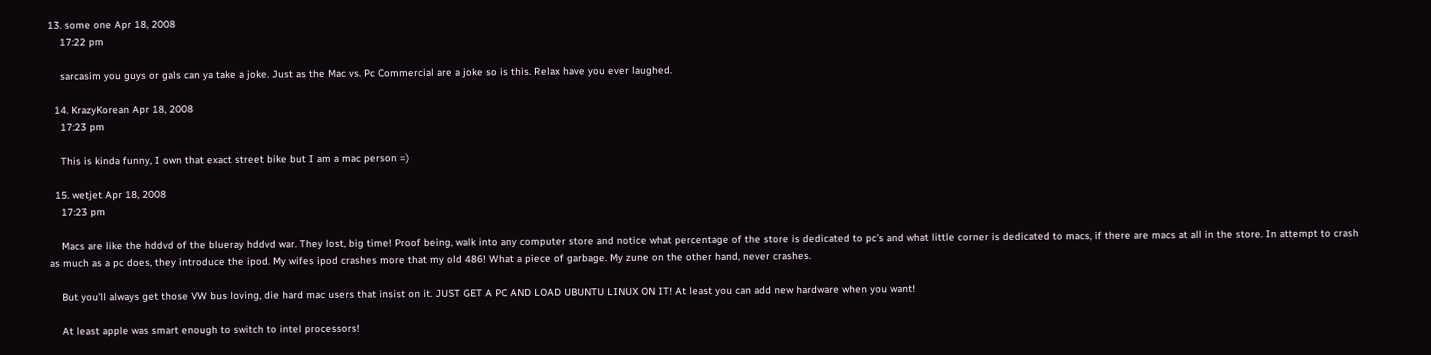13. some one Apr 18, 2008
    17:22 pm

    sarcasim you guys or gals can ya take a joke. Just as the Mac vs. Pc Commercial are a joke so is this. Relax have you ever laughed.

  14. KrazyKorean Apr 18, 2008
    17:23 pm

    This is kinda funny, I own that exact street bike but I am a mac person =)

  15. wetjet Apr 18, 2008
    17:23 pm

    Macs are like the hddvd of the blueray hddvd war. They lost, big time! Proof being, walk into any computer store and notice what percentage of the store is dedicated to pc’s and what little corner is dedicated to macs, if there are macs at all in the store. In attempt to crash as much as a pc does, they introduce the ipod. My wifes ipod crashes more that my old 486! What a piece of garbage. My zune on the other hand, never crashes.

    But you’ll always get those VW bus loving, die hard mac users that insist on it. JUST GET A PC AND LOAD UBUNTU LINUX ON IT! At least you can add new hardware when you want!

    At least apple was smart enough to switch to intel processors!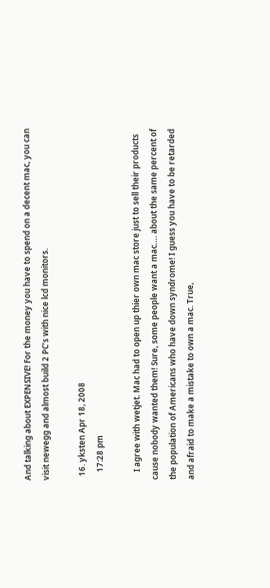And talking about EXPENSIVE! For the money you have to spend on a decent mac, you can visit newegg and almost build 2 PC’s with nice lcd monitors.

  16. yksten Apr 18, 2008
    17:28 pm

    I agree with wetjet. Mac had to open up thier own mac store just to sell their products cause nobody wanted them! Sure, some people want a mac…. about the same percent of the population of Americans who have down syndrome! I guess you have to be retarded and afraid to make a mistake to own a mac. True,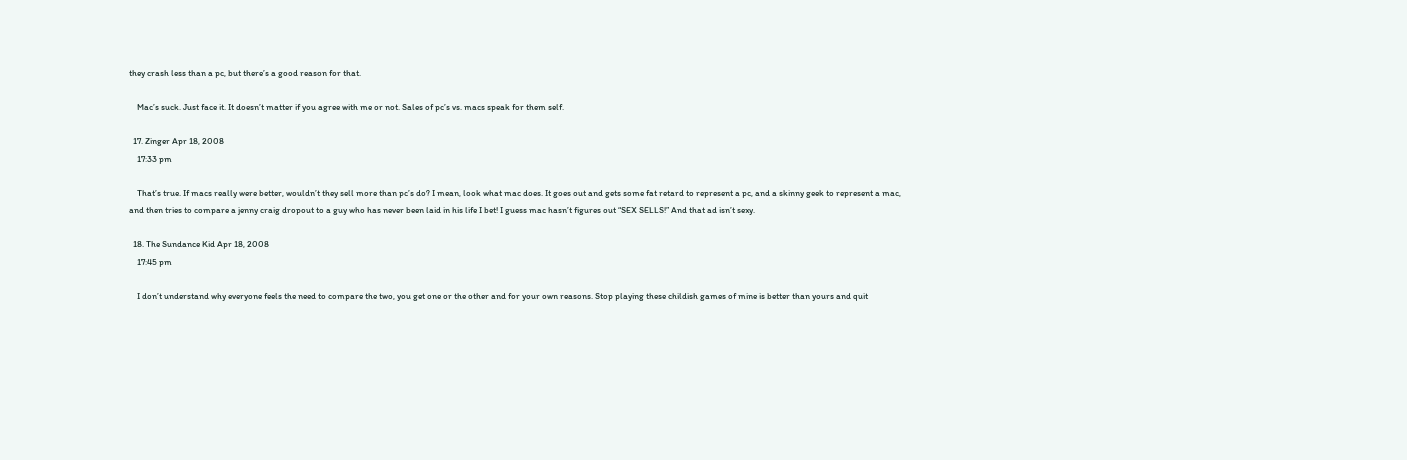they crash less than a pc, but there’s a good reason for that.

    Mac’s suck. Just face it. It doesn’t matter if you agree with me or not. Sales of pc’s vs. macs speak for them self.

  17. Zinger Apr 18, 2008
    17:33 pm

    That’s true. If macs really were better, wouldn’t they sell more than pc’s do? I mean, look what mac does. It goes out and gets some fat retard to represent a pc, and a skinny geek to represent a mac, and then tries to compare a jenny craig dropout to a guy who has never been laid in his life I bet! I guess mac hasn’t figures out “SEX SELLS!” And that ad isn’t sexy.

  18. The Sundance Kid Apr 18, 2008
    17:45 pm

    I don’t understand why everyone feels the need to compare the two, you get one or the other and for your own reasons. Stop playing these childish games of mine is better than yours and quit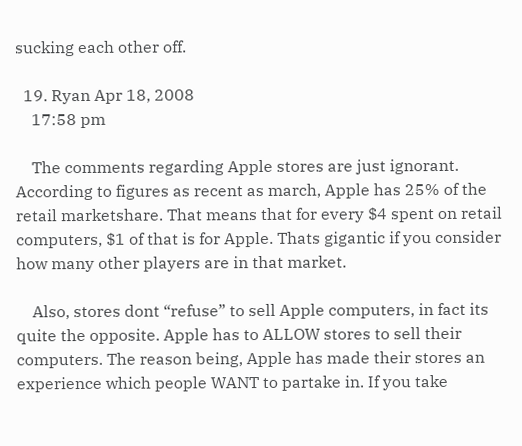sucking each other off.

  19. Ryan Apr 18, 2008
    17:58 pm

    The comments regarding Apple stores are just ignorant. According to figures as recent as march, Apple has 25% of the retail marketshare. That means that for every $4 spent on retail computers, $1 of that is for Apple. Thats gigantic if you consider how many other players are in that market.

    Also, stores dont “refuse” to sell Apple computers, in fact its quite the opposite. Apple has to ALLOW stores to sell their computers. The reason being, Apple has made their stores an experience which people WANT to partake in. If you take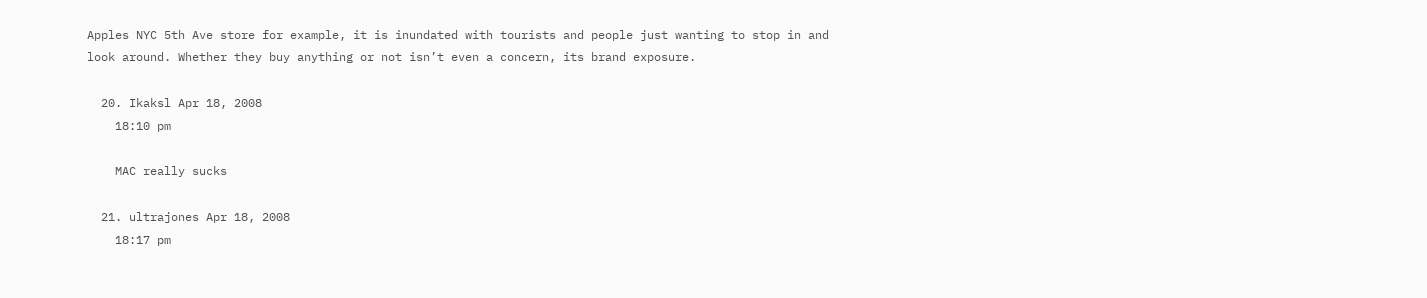Apples NYC 5th Ave store for example, it is inundated with tourists and people just wanting to stop in and look around. Whether they buy anything or not isn’t even a concern, its brand exposure.

  20. Ikaksl Apr 18, 2008
    18:10 pm

    MAC really sucks

  21. ultrajones Apr 18, 2008
    18:17 pm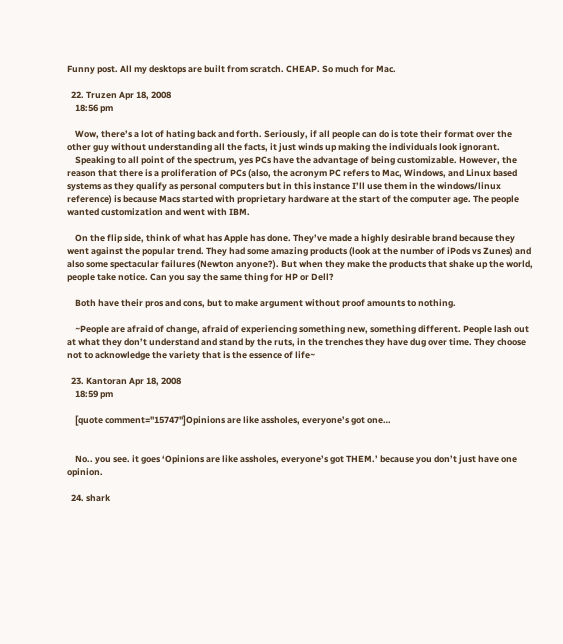Funny post. All my desktops are built from scratch. CHEAP. So much for Mac.

  22. Truzen Apr 18, 2008
    18:56 pm

    Wow, there’s a lot of hating back and forth. Seriously, if all people can do is tote their format over the other guy without understanding all the facts, it just winds up making the individuals look ignorant.
    Speaking to all point of the spectrum, yes PCs have the advantage of being customizable. However, the reason that there is a proliferation of PCs (also, the acronym PC refers to Mac, Windows, and Linux based systems as they qualify as personal computers but in this instance I’ll use them in the windows/linux reference) is because Macs started with proprietary hardware at the start of the computer age. The people wanted customization and went with IBM.

    On the flip side, think of what has Apple has done. They’ve made a highly desirable brand because they went against the popular trend. They had some amazing products (look at the number of iPods vs Zunes) and also some spectacular failures (Newton anyone?). But when they make the products that shake up the world, people take notice. Can you say the same thing for HP or Dell?

    Both have their pros and cons, but to make argument without proof amounts to nothing.

    ~People are afraid of change, afraid of experiencing something new, something different. People lash out at what they don’t understand and stand by the ruts, in the trenches they have dug over time. They choose not to acknowledge the variety that is the essence of life~

  23. Kantoran Apr 18, 2008
    18:59 pm

    [quote comment="15747"]Opinions are like assholes, everyone’s got one…


    No.. you see. it goes ‘Opinions are like assholes, everyone’s got THEM.’ because you don’t just have one opinion.

  24. shark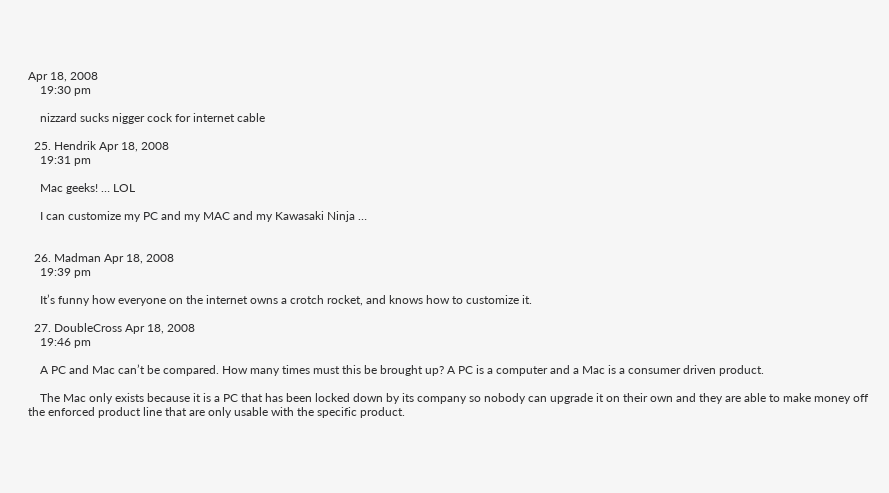Apr 18, 2008
    19:30 pm

    nizzard sucks nigger cock for internet cable

  25. Hendrik Apr 18, 2008
    19:31 pm

    Mac geeks! … LOL

    I can customize my PC and my MAC and my Kawasaki Ninja …


  26. Madman Apr 18, 2008
    19:39 pm

    It’s funny how everyone on the internet owns a crotch rocket, and knows how to customize it.

  27. DoubleCross Apr 18, 2008
    19:46 pm

    A PC and Mac can’t be compared. How many times must this be brought up? A PC is a computer and a Mac is a consumer driven product.

    The Mac only exists because it is a PC that has been locked down by its company so nobody can upgrade it on their own and they are able to make money off the enforced product line that are only usable with the specific product.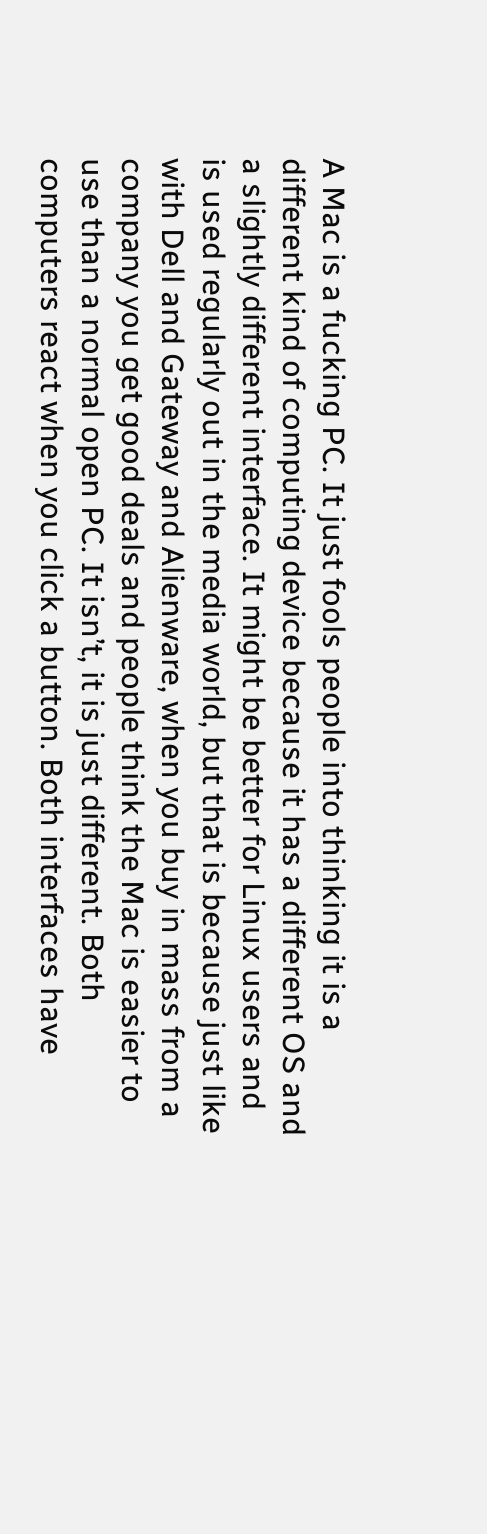A Mac is a fucking PC. It just fools people into thinking it is a different kind of computing device because it has a different OS and a slightly different interface. It might be better for Linux users and is used regularly out in the media world, but that is because just like with Dell and Gateway and Alienware, when you buy in mass from a company you get good deals and people think the Mac is easier to use than a normal open PC. It isn’t, it is just different. Both computers react when you click a button. Both interfaces have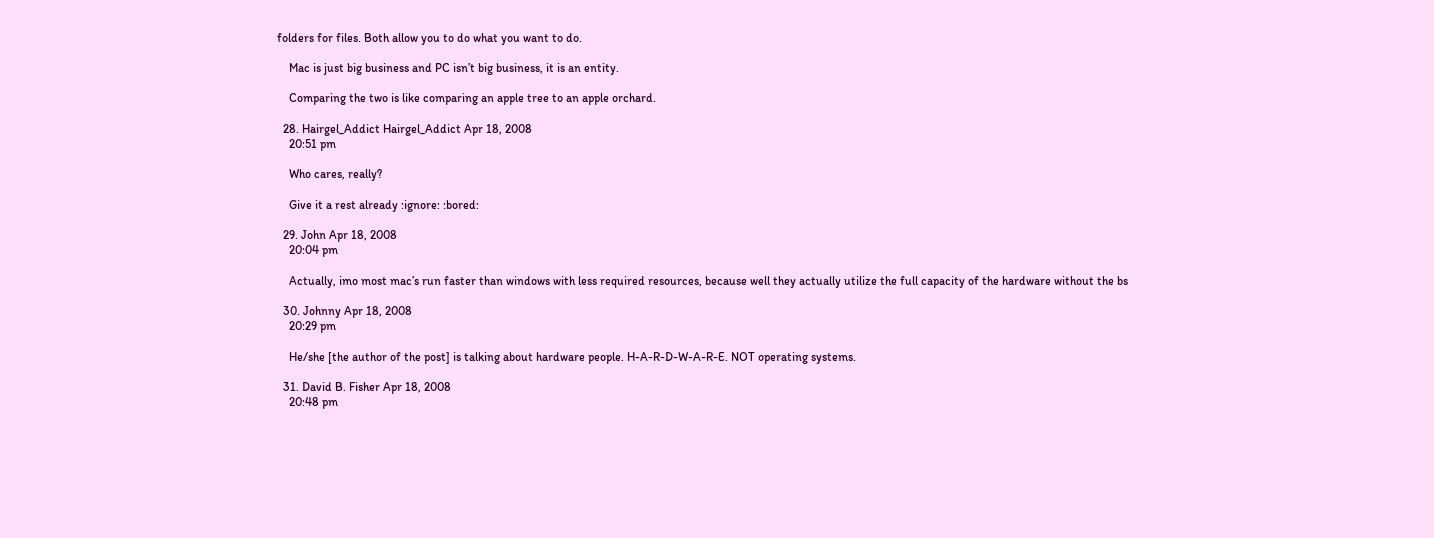folders for files. Both allow you to do what you want to do.

    Mac is just big business and PC isn’t big business, it is an entity.

    Comparing the two is like comparing an apple tree to an apple orchard.

  28. Hairgel_Addict Hairgel_Addict Apr 18, 2008
    20:51 pm

    Who cares, really?

    Give it a rest already :ignore: :bored:

  29. John Apr 18, 2008
    20:04 pm

    Actually, imo most mac’s run faster than windows with less required resources, because well they actually utilize the full capacity of the hardware without the bs

  30. Johnny Apr 18, 2008
    20:29 pm

    He/she [the author of the post] is talking about hardware people. H-A-R-D-W-A-R-E. NOT operating systems.

  31. David B. Fisher Apr 18, 2008
    20:48 pm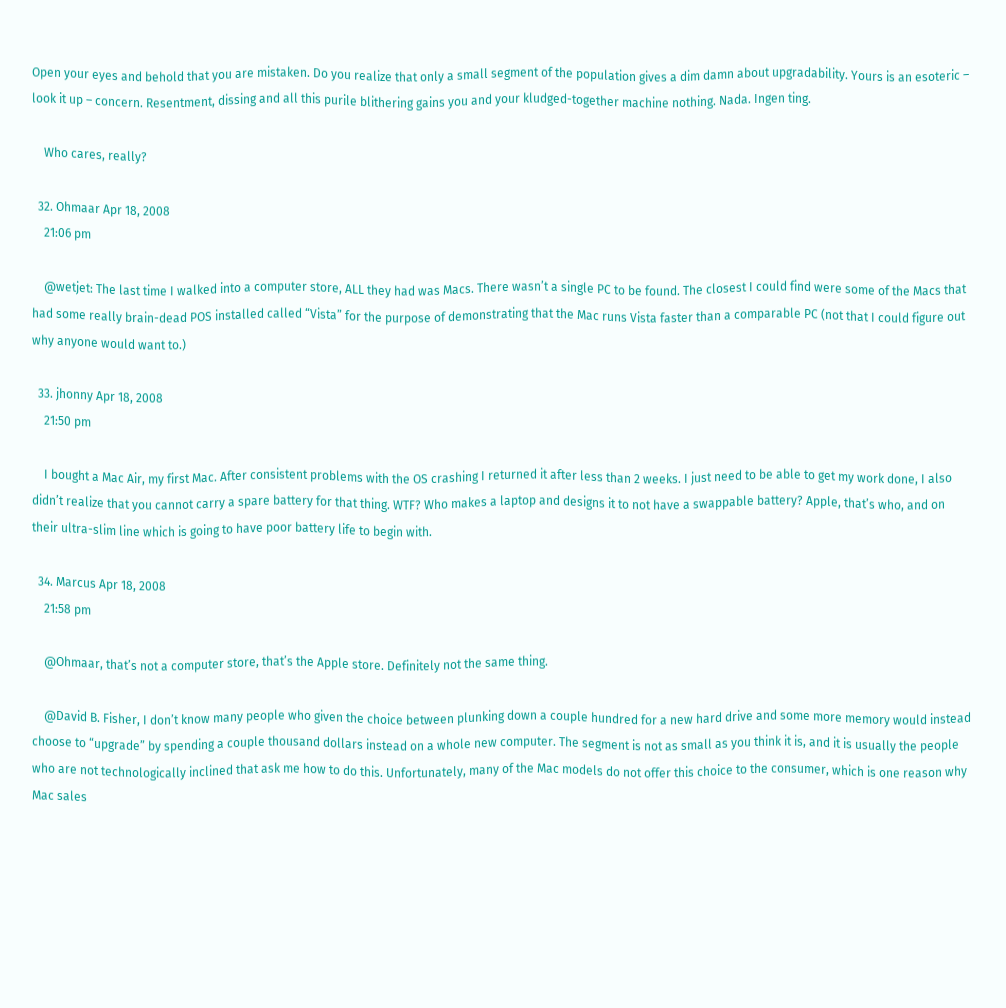Open your eyes and behold that you are mistaken. Do you realize that only a small segment of the population gives a dim damn about upgradability. Yours is an esoteric – look it up – concern. Resentment, dissing and all this purile blithering gains you and your kludged-together machine nothing. Nada. Ingen ting.

    Who cares, really?

  32. Ohmaar Apr 18, 2008
    21:06 pm

    @wetjet: The last time I walked into a computer store, ALL they had was Macs. There wasn’t a single PC to be found. The closest I could find were some of the Macs that had some really brain-dead POS installed called “Vista” for the purpose of demonstrating that the Mac runs Vista faster than a comparable PC (not that I could figure out why anyone would want to.)

  33. jhonny Apr 18, 2008
    21:50 pm

    I bought a Mac Air, my first Mac. After consistent problems with the OS crashing I returned it after less than 2 weeks. I just need to be able to get my work done, I also didn’t realize that you cannot carry a spare battery for that thing. WTF? Who makes a laptop and designs it to not have a swappable battery? Apple, that’s who, and on their ultra-slim line which is going to have poor battery life to begin with.

  34. Marcus Apr 18, 2008
    21:58 pm

    @Ohmaar, that’s not a computer store, that’s the Apple store. Definitely not the same thing.

    @David B. Fisher, I don’t know many people who given the choice between plunking down a couple hundred for a new hard drive and some more memory would instead choose to “upgrade” by spending a couple thousand dollars instead on a whole new computer. The segment is not as small as you think it is, and it is usually the people who are not technologically inclined that ask me how to do this. Unfortunately, many of the Mac models do not offer this choice to the consumer, which is one reason why Mac sales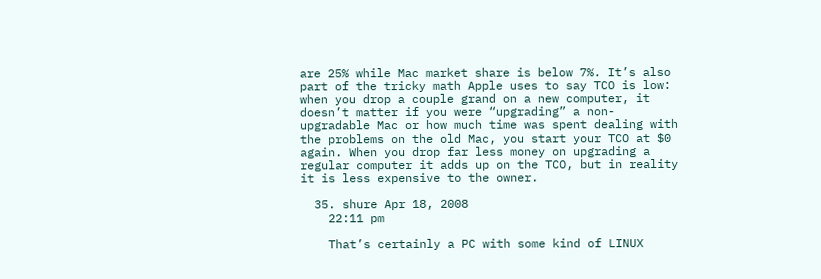are 25% while Mac market share is below 7%. It’s also part of the tricky math Apple uses to say TCO is low: when you drop a couple grand on a new computer, it doesn’t matter if you were “upgrading” a non-upgradable Mac or how much time was spent dealing with the problems on the old Mac, you start your TCO at $0 again. When you drop far less money on upgrading a regular computer it adds up on the TCO, but in reality it is less expensive to the owner.

  35. shure Apr 18, 2008
    22:11 pm

    That’s certainly a PC with some kind of LINUX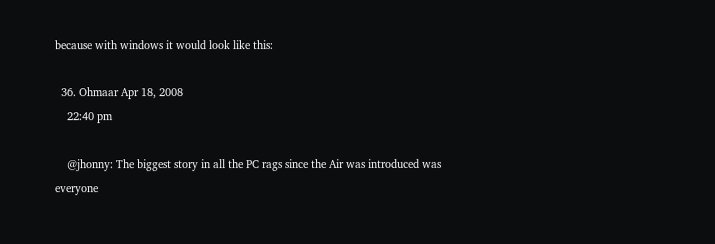because with windows it would look like this:

  36. Ohmaar Apr 18, 2008
    22:40 pm

    @jhonny: The biggest story in all the PC rags since the Air was introduced was everyone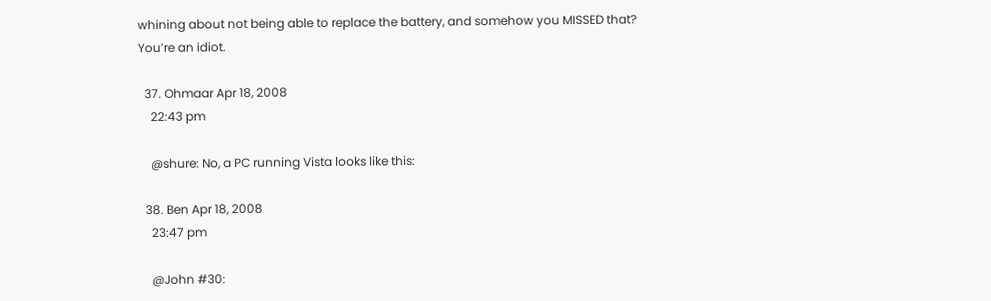whining about not being able to replace the battery, and somehow you MISSED that? You’re an idiot.

  37. Ohmaar Apr 18, 2008
    22:43 pm

    @shure: No, a PC running Vista looks like this:

  38. Ben Apr 18, 2008
    23:47 pm

    @John #30: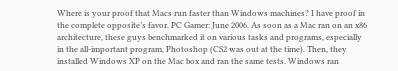Where is your proof that Macs run faster than Windows machines? I have proof in the complete opposite’s favor. PC Gamer: June 2006. As soon as a Mac ran on an x86 architecture, these guys benchmarked it on various tasks and programs, especially in the all-important program, Photoshop (CS2 was out at the time). Then, they installed Windows XP on the Mac box and ran the same tests. Windows ran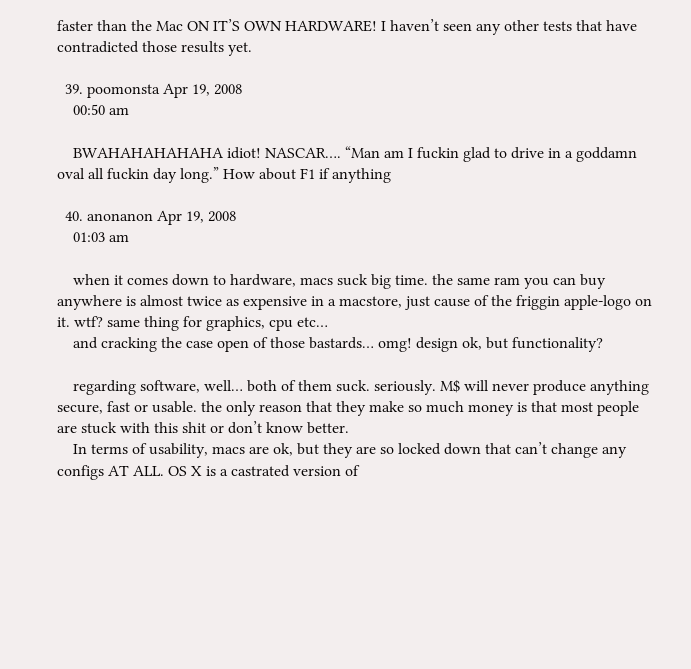faster than the Mac ON IT’S OWN HARDWARE! I haven’t seen any other tests that have contradicted those results yet.

  39. poomonsta Apr 19, 2008
    00:50 am

    BWAHAHAHAHAHA idiot! NASCAR…. “Man am I fuckin glad to drive in a goddamn oval all fuckin day long.” How about F1 if anything

  40. anonanon Apr 19, 2008
    01:03 am

    when it comes down to hardware, macs suck big time. the same ram you can buy anywhere is almost twice as expensive in a macstore, just cause of the friggin apple-logo on it. wtf? same thing for graphics, cpu etc…
    and cracking the case open of those bastards… omg! design ok, but functionality?

    regarding software, well… both of them suck. seriously. M$ will never produce anything secure, fast or usable. the only reason that they make so much money is that most people are stuck with this shit or don’t know better.
    In terms of usability, macs are ok, but they are so locked down that can’t change any configs AT ALL. OS X is a castrated version of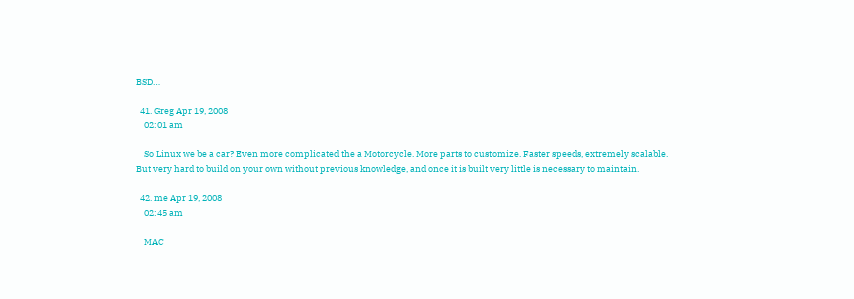BSD…

  41. Greg Apr 19, 2008
    02:01 am

    So Linux we be a car? Even more complicated the a Motorcycle. More parts to customize. Faster speeds, extremely scalable. But very hard to build on your own without previous knowledge, and once it is built very little is necessary to maintain.

  42. me Apr 19, 2008
    02:45 am

    MAC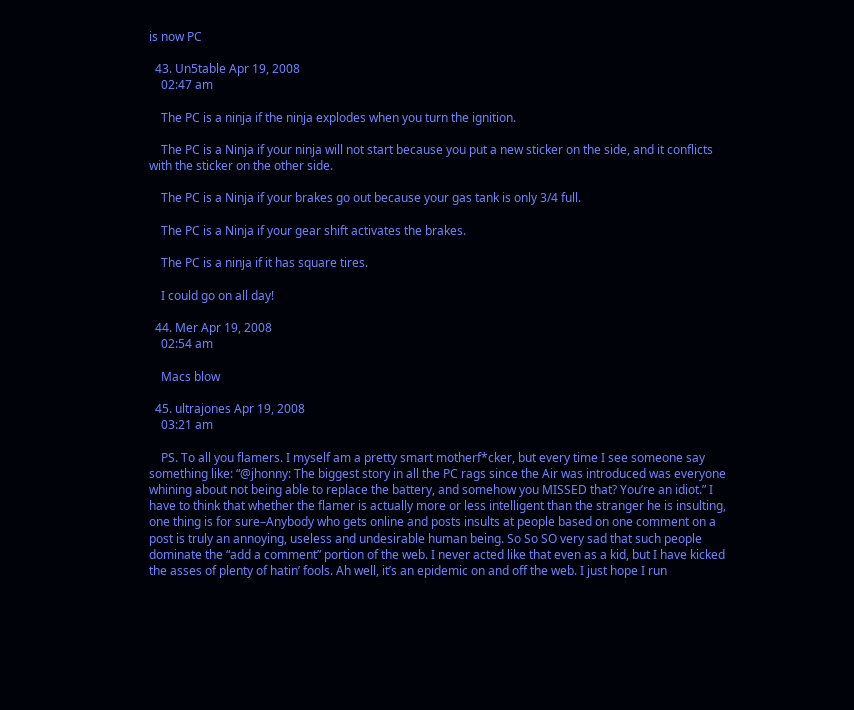is now PC

  43. Un5table Apr 19, 2008
    02:47 am

    The PC is a ninja if the ninja explodes when you turn the ignition.

    The PC is a Ninja if your ninja will not start because you put a new sticker on the side, and it conflicts with the sticker on the other side.

    The PC is a Ninja if your brakes go out because your gas tank is only 3/4 full.

    The PC is a Ninja if your gear shift activates the brakes.

    The PC is a ninja if it has square tires.

    I could go on all day!

  44. Mer Apr 19, 2008
    02:54 am

    Macs blow

  45. ultrajones Apr 19, 2008
    03:21 am

    PS. To all you flamers. I myself am a pretty smart motherf*cker, but every time I see someone say something like: “@jhonny: The biggest story in all the PC rags since the Air was introduced was everyone whining about not being able to replace the battery, and somehow you MISSED that? You’re an idiot.” I have to think that whether the flamer is actually more or less intelligent than the stranger he is insulting, one thing is for sure–Anybody who gets online and posts insults at people based on one comment on a post is truly an annoying, useless and undesirable human being. So So SO very sad that such people dominate the “add a comment” portion of the web. I never acted like that even as a kid, but I have kicked the asses of plenty of hatin’ fools. Ah well, it’s an epidemic on and off the web. I just hope I run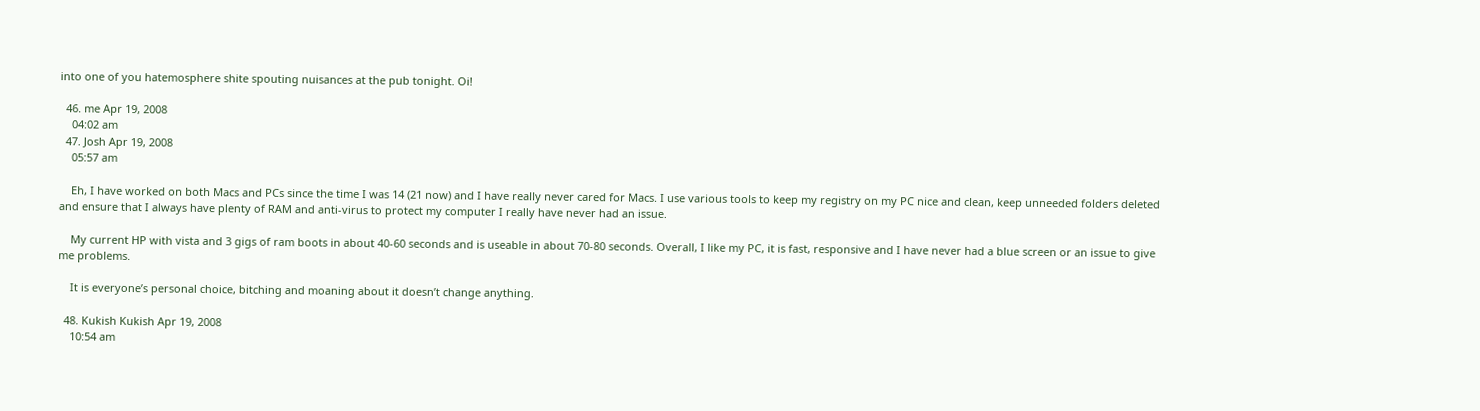into one of you hatemosphere shite spouting nuisances at the pub tonight. Oi!

  46. me Apr 19, 2008
    04:02 am
  47. Josh Apr 19, 2008
    05:57 am

    Eh, I have worked on both Macs and PCs since the time I was 14 (21 now) and I have really never cared for Macs. I use various tools to keep my registry on my PC nice and clean, keep unneeded folders deleted and ensure that I always have plenty of RAM and anti-virus to protect my computer I really have never had an issue.

    My current HP with vista and 3 gigs of ram boots in about 40-60 seconds and is useable in about 70-80 seconds. Overall, I like my PC, it is fast, responsive and I have never had a blue screen or an issue to give me problems.

    It is everyone’s personal choice, bitching and moaning about it doesn’t change anything.

  48. Kukish Kukish Apr 19, 2008
    10:54 am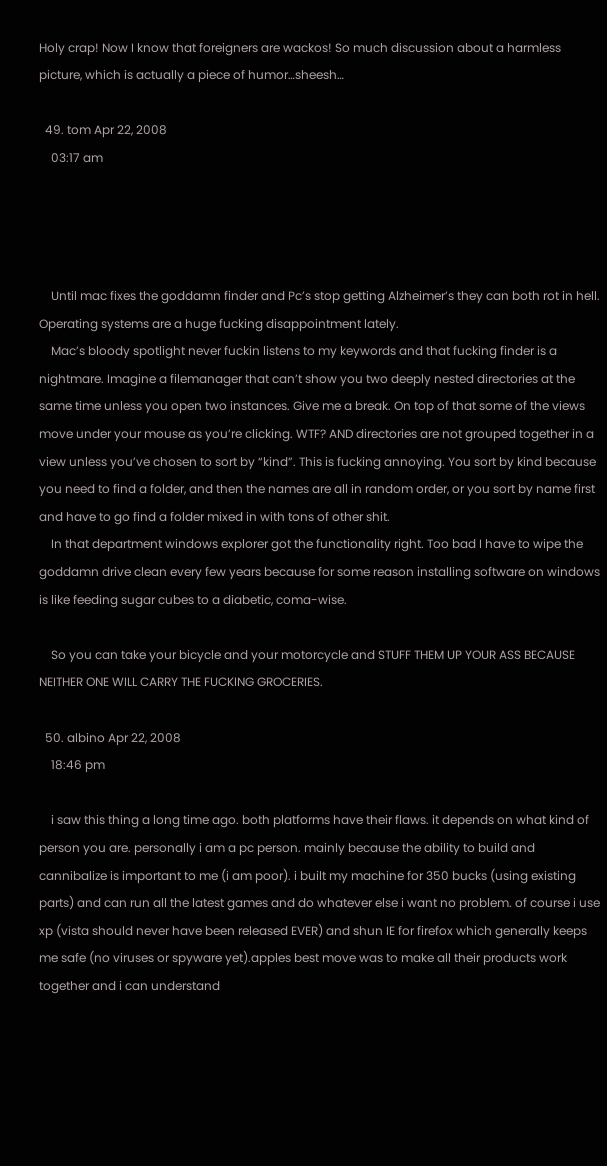Holy crap! Now I know that foreigners are wackos! So much discussion about a harmless picture, which is actually a piece of humor…sheesh…

  49. tom Apr 22, 2008
    03:17 am




    Until mac fixes the goddamn finder and Pc’s stop getting Alzheimer’s they can both rot in hell. Operating systems are a huge fucking disappointment lately.
    Mac’s bloody spotlight never fuckin listens to my keywords and that fucking finder is a nightmare. Imagine a filemanager that can’t show you two deeply nested directories at the same time unless you open two instances. Give me a break. On top of that some of the views move under your mouse as you’re clicking. WTF? AND directories are not grouped together in a view unless you’ve chosen to sort by “kind”. This is fucking annoying. You sort by kind because you need to find a folder, and then the names are all in random order, or you sort by name first and have to go find a folder mixed in with tons of other shit.
    In that department windows explorer got the functionality right. Too bad I have to wipe the goddamn drive clean every few years because for some reason installing software on windows is like feeding sugar cubes to a diabetic, coma-wise.

    So you can take your bicycle and your motorcycle and STUFF THEM UP YOUR ASS BECAUSE NEITHER ONE WILL CARRY THE FUCKING GROCERIES.

  50. albino Apr 22, 2008
    18:46 pm

    i saw this thing a long time ago. both platforms have their flaws. it depends on what kind of person you are. personally i am a pc person. mainly because the ability to build and cannibalize is important to me (i am poor). i built my machine for 350 bucks (using existing parts) and can run all the latest games and do whatever else i want no problem. of course i use xp (vista should never have been released EVER) and shun IE for firefox which generally keeps me safe (no viruses or spyware yet).apples best move was to make all their products work together and i can understand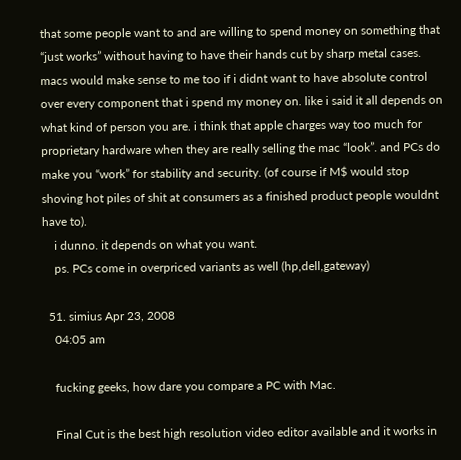that some people want to and are willing to spend money on something that “just works” without having to have their hands cut by sharp metal cases. macs would make sense to me too if i didnt want to have absolute control over every component that i spend my money on. like i said it all depends on what kind of person you are. i think that apple charges way too much for proprietary hardware when they are really selling the mac “look”. and PCs do make you “work” for stability and security. (of course if M$ would stop shoving hot piles of shit at consumers as a finished product people wouldnt have to).
    i dunno. it depends on what you want.
    ps. PCs come in overpriced variants as well (hp,dell,gateway)

  51. simius Apr 23, 2008
    04:05 am

    fucking geeks, how dare you compare a PC with Mac.

    Final Cut is the best high resolution video editor available and it works in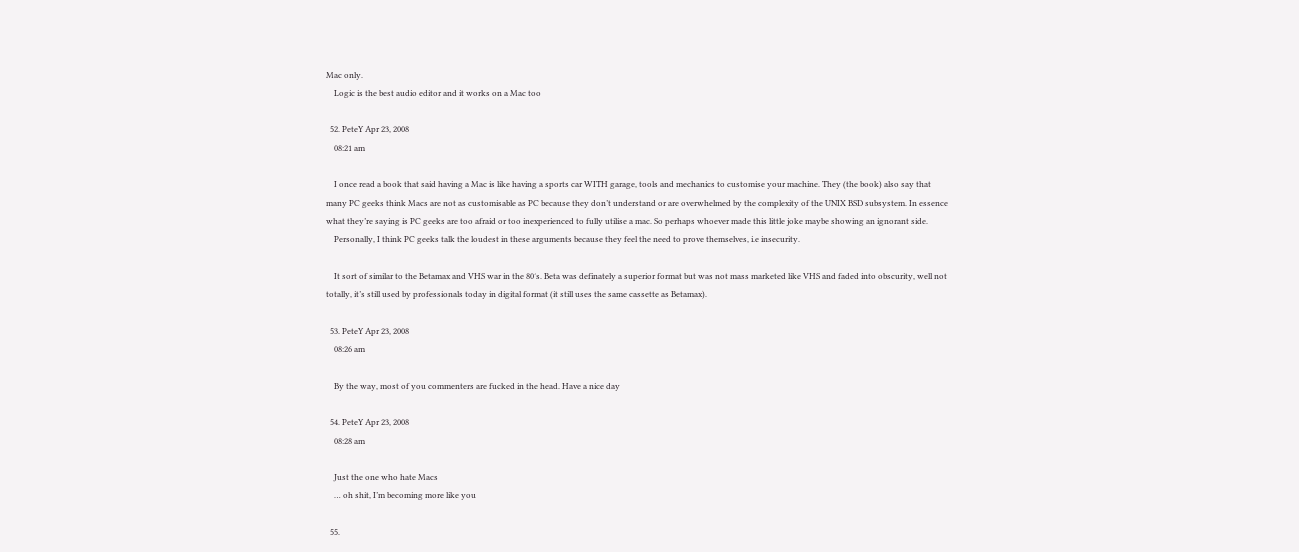Mac only.
    Logic is the best audio editor and it works on a Mac too

  52. PeteY Apr 23, 2008
    08:21 am

    I once read a book that said having a Mac is like having a sports car WITH garage, tools and mechanics to customise your machine. They (the book) also say that many PC geeks think Macs are not as customisable as PC because they don’t understand or are overwhelmed by the complexity of the UNIX BSD subsystem. In essence what they’re saying is PC geeks are too afraid or too inexperienced to fully utilise a mac. So perhaps whoever made this little joke maybe showing an ignorant side.
    Personally, I think PC geeks talk the loudest in these arguments because they feel the need to prove themselves, i.e insecurity.

    It sort of similar to the Betamax and VHS war in the 80′s. Beta was definately a superior format but was not mass marketed like VHS and faded into obscurity, well not totally, it’s still used by professionals today in digital format (it still uses the same cassette as Betamax).

  53. PeteY Apr 23, 2008
    08:26 am

    By the way, most of you commenters are fucked in the head. Have a nice day

  54. PeteY Apr 23, 2008
    08:28 am

    Just the one who hate Macs
    … oh shit, I’m becoming more like you

  55.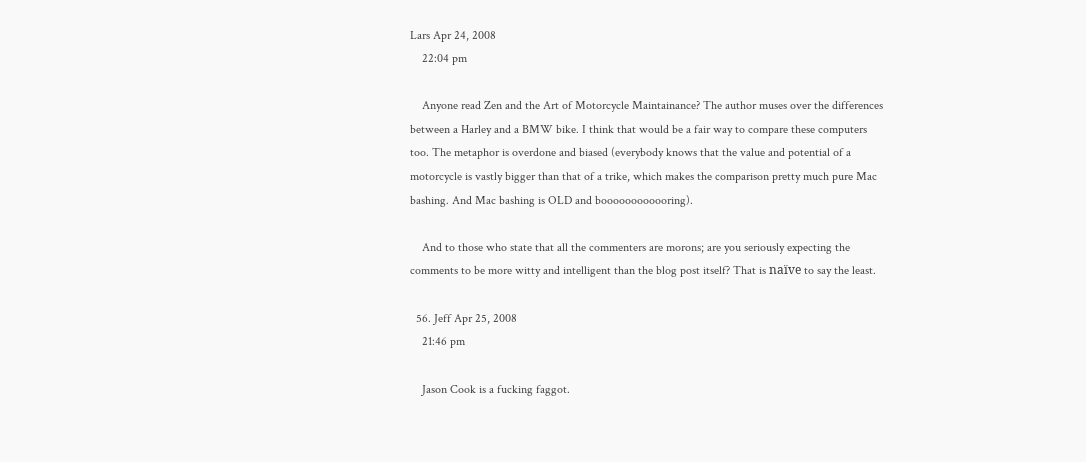Lars Apr 24, 2008
    22:04 pm

    Anyone read Zen and the Art of Motorcycle Maintainance? The author muses over the differences between a Harley and a BMW bike. I think that would be a fair way to compare these computers too. The metaphor is overdone and biased (everybody knows that the value and potential of a motorcycle is vastly bigger than that of a trike, which makes the comparison pretty much pure Mac bashing. And Mac bashing is OLD and boooooooooooring).

    And to those who state that all the commenters are morons; are you seriously expecting the comments to be more witty and intelligent than the blog post itself? That is naïve to say the least.

  56. Jeff Apr 25, 2008
    21:46 pm

    Jason Cook is a fucking faggot.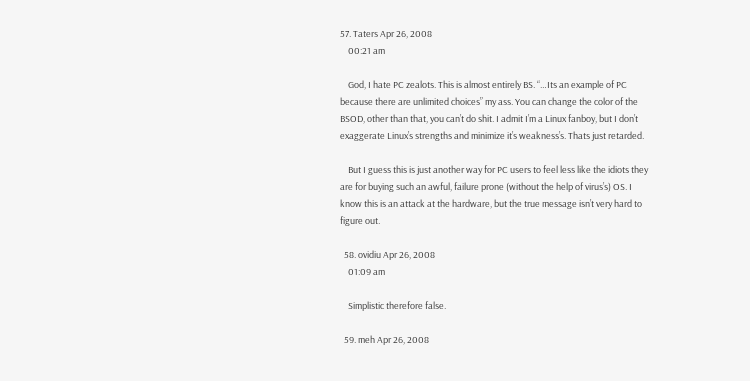57. Taters Apr 26, 2008
    00:21 am

    God, I hate PC zealots. This is almost entirely BS. “…Its an example of PC because there are unlimited choices” my ass. You can change the color of the BSOD, other than that, you can’t do shit. I admit I’m a Linux fanboy, but I don’t exaggerate Linux’s strengths and minimize it’s weakness’s. Thats just retarded.

    But I guess this is just another way for PC users to feel less like the idiots they are for buying such an awful, failure prone (without the help of virus’s) OS. I know this is an attack at the hardware, but the true message isn’t very hard to figure out.

  58. ovidiu Apr 26, 2008
    01:09 am

    Simplistic therefore false.

  59. meh Apr 26, 2008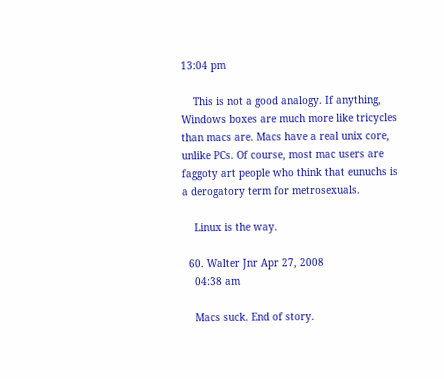13:04 pm

    This is not a good analogy. If anything, Windows boxes are much more like tricycles than macs are. Macs have a real unix core, unlike PCs. Of course, most mac users are faggoty art people who think that eunuchs is a derogatory term for metrosexuals.

    Linux is the way.

  60. Walter Jnr Apr 27, 2008
    04:38 am

    Macs suck. End of story.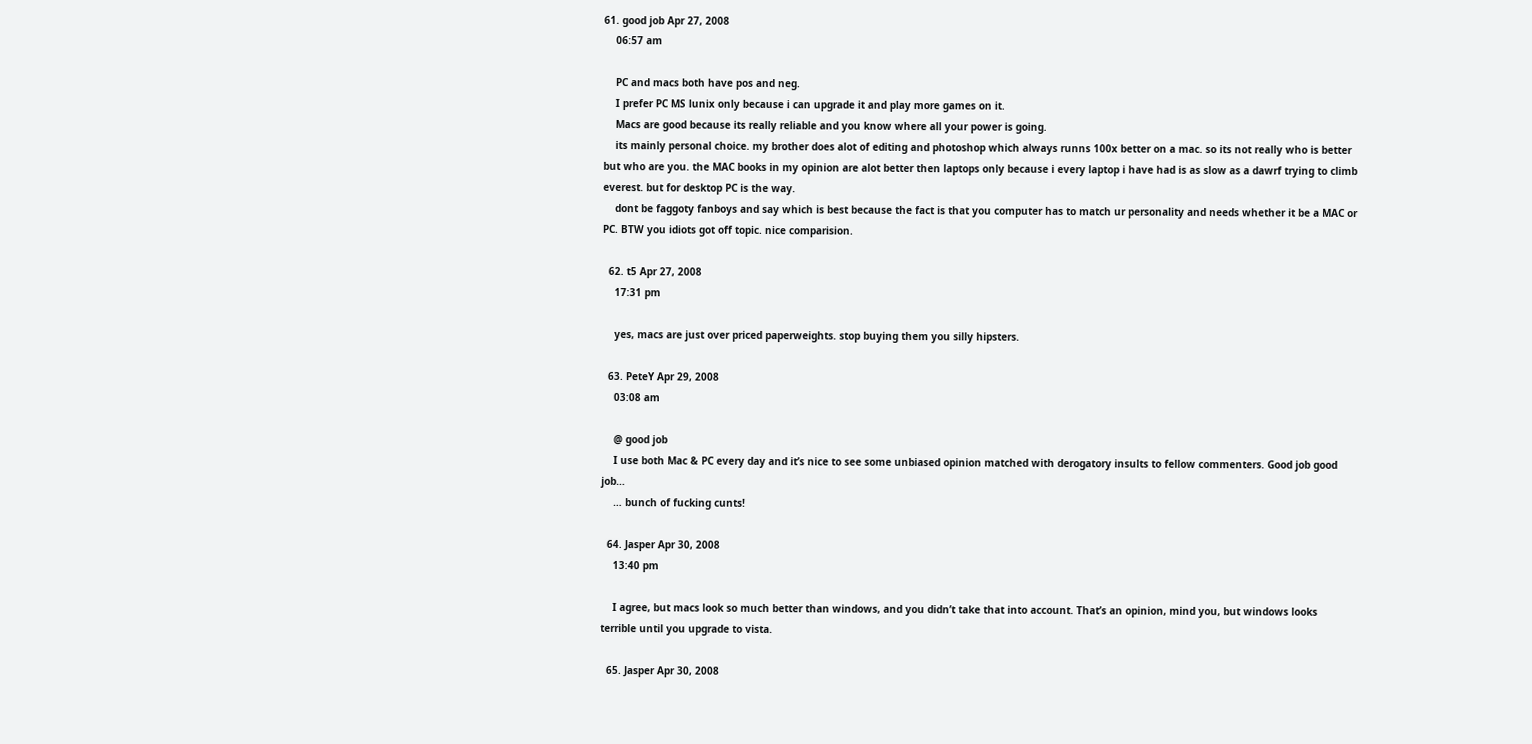61. good job Apr 27, 2008
    06:57 am

    PC and macs both have pos and neg.
    I prefer PC MS lunix only because i can upgrade it and play more games on it.
    Macs are good because its really reliable and you know where all your power is going.
    its mainly personal choice. my brother does alot of editing and photoshop which always runns 100x better on a mac. so its not really who is better but who are you. the MAC books in my opinion are alot better then laptops only because i every laptop i have had is as slow as a dawrf trying to climb everest. but for desktop PC is the way.
    dont be faggoty fanboys and say which is best because the fact is that you computer has to match ur personality and needs whether it be a MAC or PC. BTW you idiots got off topic. nice comparision.

  62. t5 Apr 27, 2008
    17:31 pm

    yes, macs are just over priced paperweights. stop buying them you silly hipsters.

  63. PeteY Apr 29, 2008
    03:08 am

    @ good job
    I use both Mac & PC every day and it’s nice to see some unbiased opinion matched with derogatory insults to fellow commenters. Good job good job…
    … bunch of fucking cunts!

  64. Jasper Apr 30, 2008
    13:40 pm

    I agree, but macs look so much better than windows, and you didn’t take that into account. That’s an opinion, mind you, but windows looks terrible until you upgrade to vista.

  65. Jasper Apr 30, 2008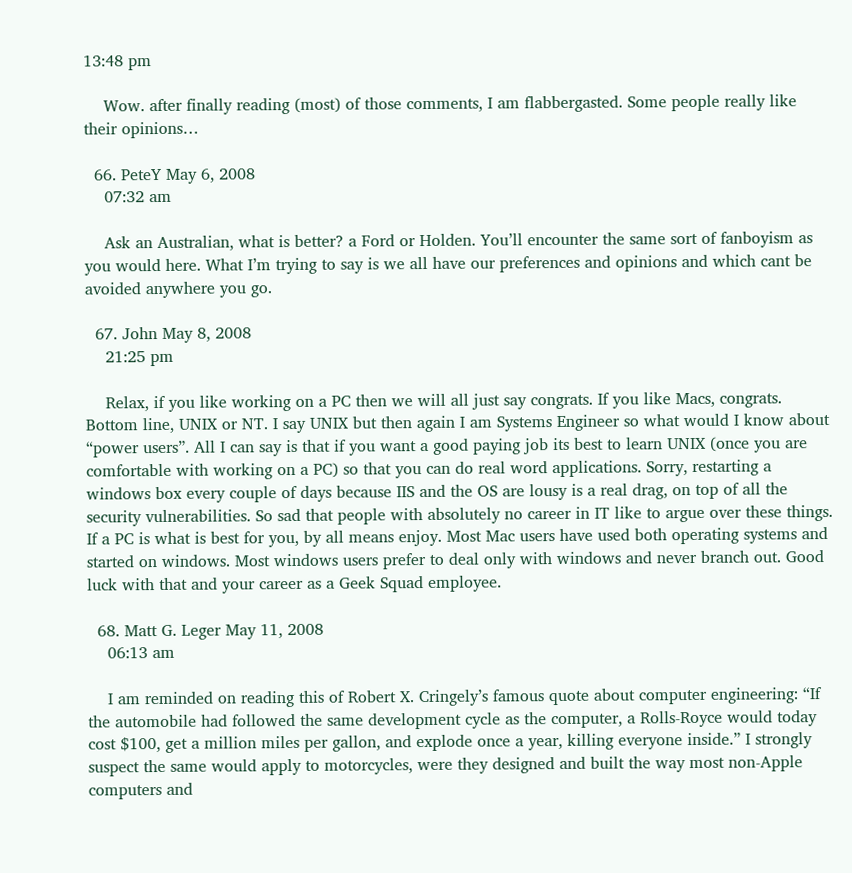13:48 pm

    Wow. after finally reading (most) of those comments, I am flabbergasted. Some people really like their opinions…

  66. PeteY May 6, 2008
    07:32 am

    Ask an Australian, what is better? a Ford or Holden. You’ll encounter the same sort of fanboyism as you would here. What I’m trying to say is we all have our preferences and opinions and which cant be avoided anywhere you go.

  67. John May 8, 2008
    21:25 pm

    Relax, if you like working on a PC then we will all just say congrats. If you like Macs, congrats. Bottom line, UNIX or NT. I say UNIX but then again I am Systems Engineer so what would I know about “power users”. All I can say is that if you want a good paying job its best to learn UNIX (once you are comfortable with working on a PC) so that you can do real word applications. Sorry, restarting a windows box every couple of days because IIS and the OS are lousy is a real drag, on top of all the security vulnerabilities. So sad that people with absolutely no career in IT like to argue over these things. If a PC is what is best for you, by all means enjoy. Most Mac users have used both operating systems and started on windows. Most windows users prefer to deal only with windows and never branch out. Good luck with that and your career as a Geek Squad employee.

  68. Matt G. Leger May 11, 2008
    06:13 am

    I am reminded on reading this of Robert X. Cringely’s famous quote about computer engineering: “If the automobile had followed the same development cycle as the computer, a Rolls-Royce would today cost $100, get a million miles per gallon, and explode once a year, killing everyone inside.” I strongly suspect the same would apply to motorcycles, were they designed and built the way most non-Apple computers and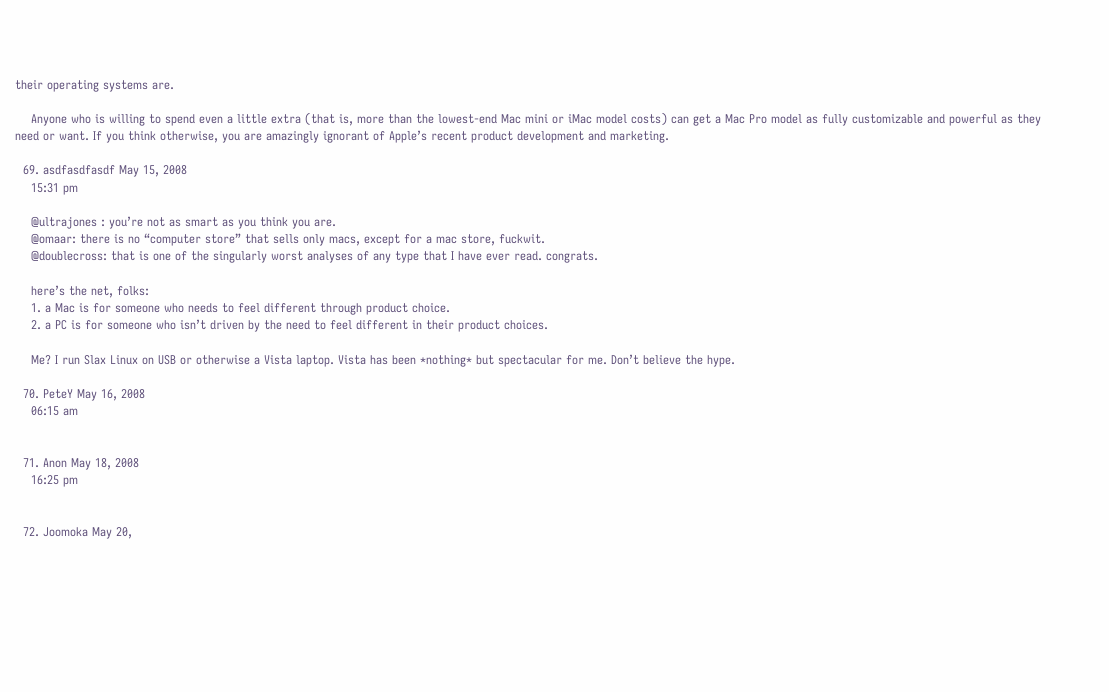their operating systems are.

    Anyone who is willing to spend even a little extra (that is, more than the lowest-end Mac mini or iMac model costs) can get a Mac Pro model as fully customizable and powerful as they need or want. If you think otherwise, you are amazingly ignorant of Apple’s recent product development and marketing.

  69. asdfasdfasdf May 15, 2008
    15:31 pm

    @ultrajones : you’re not as smart as you think you are.
    @omaar: there is no “computer store” that sells only macs, except for a mac store, fuckwit.
    @doublecross: that is one of the singularly worst analyses of any type that I have ever read. congrats.

    here’s the net, folks:
    1. a Mac is for someone who needs to feel different through product choice.
    2. a PC is for someone who isn’t driven by the need to feel different in their product choices.

    Me? I run Slax Linux on USB or otherwise a Vista laptop. Vista has been *nothing* but spectacular for me. Don’t believe the hype.

  70. PeteY May 16, 2008
    06:15 am


  71. Anon May 18, 2008
    16:25 pm


  72. Joomoka May 20,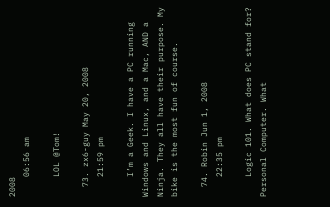2008
    06:56 am

    LOL @Tom!

  73. zx6-guy May 20, 2008
    21:59 pm

    I’m a Geek. I have a PC running Windows and Linux, and a Mac, AND a Ninja. They all have their purpose. My bike is the most fun of course.

  74. Robin Jun 1, 2008
    22:35 pm

    Logic 101. What does PC stand for? Personal Computer. What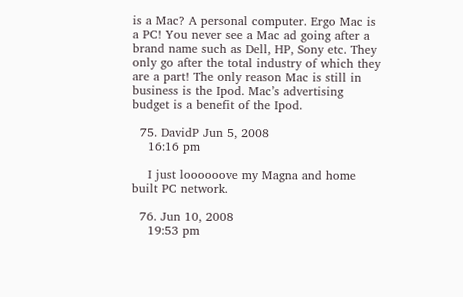is a Mac? A personal computer. Ergo Mac is a PC! You never see a Mac ad going after a brand name such as Dell, HP, Sony etc. They only go after the total industry of which they are a part! The only reason Mac is still in business is the Ipod. Mac’s advertising budget is a benefit of the Ipod.

  75. DavidP Jun 5, 2008
    16:16 pm

    I just loooooove my Magna and home built PC network.

  76. Jun 10, 2008
    19:53 pm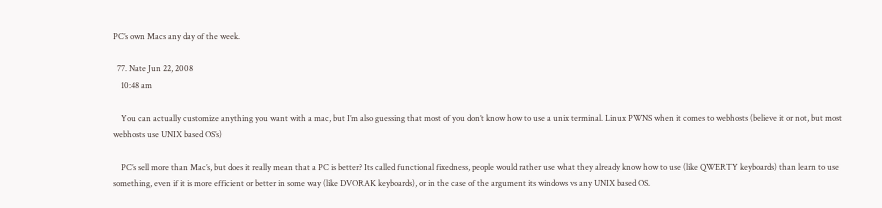PC’s own Macs any day of the week.

  77. Nate Jun 22, 2008
    10:48 am

    You can actually customize anything you want with a mac, but I’m also guessing that most of you don’t know how to use a unix terminal. Linux PWNS when it comes to webhosts (believe it or not, but most webhosts use UNIX based OS’s)

    PC’s sell more than Mac’s, but does it really mean that a PC is better? Its called functional fixedness, people would rather use what they already know how to use (like QWERTY keyboards) than learn to use something, even if it is more efficient or better in some way (like DVORAK keyboards), or in the case of the argument its windows vs any UNIX based OS.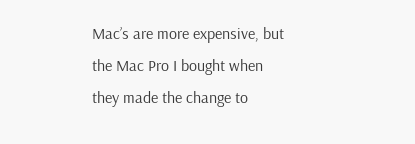Mac’s are more expensive, but the Mac Pro I bought when they made the change to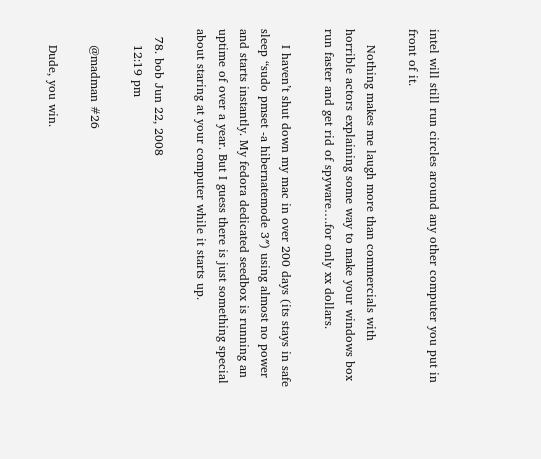intel will still run circles around any other computer you put in front of it.

    Nothing makes me laugh more than commercials with horrible actors explaining some way to make your windows box run faster and get rid of spyware….for only xx dollars.

    I haven’t shut down my mac in over 200 days (its stays in safe sleep “sudo pmset -a hibernatemode 3″) using almost no power and starts instantly. My fedora dedicated seedbox is running an uptime of over a year. But I guess there is just something special about staring at your computer while it starts up.

  78. bob Jun 22, 2008
    12:19 pm

    @madman #26

    Dude, you win.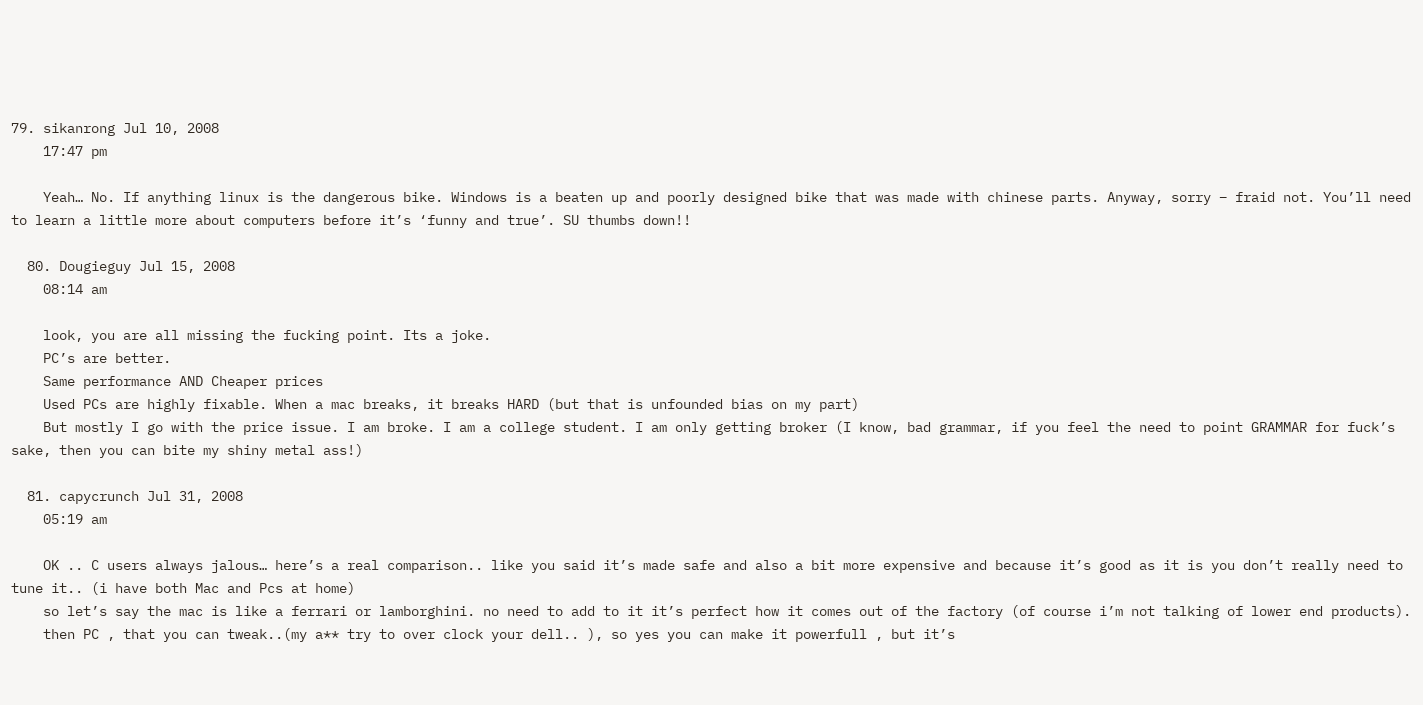79. sikanrong Jul 10, 2008
    17:47 pm

    Yeah… No. If anything linux is the dangerous bike. Windows is a beaten up and poorly designed bike that was made with chinese parts. Anyway, sorry – fraid not. You’ll need to learn a little more about computers before it’s ‘funny and true’. SU thumbs down!!

  80. Dougieguy Jul 15, 2008
    08:14 am

    look, you are all missing the fucking point. Its a joke.
    PC’s are better.
    Same performance AND Cheaper prices
    Used PCs are highly fixable. When a mac breaks, it breaks HARD (but that is unfounded bias on my part)
    But mostly I go with the price issue. I am broke. I am a college student. I am only getting broker (I know, bad grammar, if you feel the need to point GRAMMAR for fuck’s sake, then you can bite my shiny metal ass!)

  81. capycrunch Jul 31, 2008
    05:19 am

    OK .. C users always jalous… here’s a real comparison.. like you said it’s made safe and also a bit more expensive and because it’s good as it is you don’t really need to tune it.. (i have both Mac and Pcs at home)
    so let’s say the mac is like a ferrari or lamborghini. no need to add to it it’s perfect how it comes out of the factory (of course i’m not talking of lower end products).
    then PC , that you can tweak..(my a** try to over clock your dell.. ), so yes you can make it powerfull , but it’s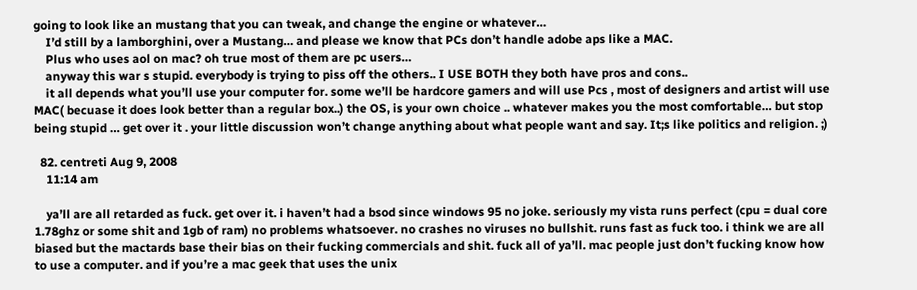going to look like an mustang that you can tweak, and change the engine or whatever…
    I’d still by a lamborghini, over a Mustang… and please we know that PCs don’t handle adobe aps like a MAC.
    Plus who uses aol on mac? oh true most of them are pc users…
    anyway this war s stupid. everybody is trying to piss off the others.. I USE BOTH they both have pros and cons..
    it all depends what you’ll use your computer for. some we’ll be hardcore gamers and will use Pcs , most of designers and artist will use MAC( becuase it does look better than a regular box..) the OS, is your own choice .. whatever makes you the most comfortable… but stop being stupid … get over it . your little discussion won’t change anything about what people want and say. It;s like politics and religion. ;)

  82. centreti Aug 9, 2008
    11:14 am

    ya’ll are all retarded as fuck. get over it. i haven’t had a bsod since windows 95 no joke. seriously my vista runs perfect (cpu = dual core 1.78ghz or some shit and 1gb of ram) no problems whatsoever. no crashes no viruses no bullshit. runs fast as fuck too. i think we are all biased but the mactards base their bias on their fucking commercials and shit. fuck all of ya’ll. mac people just don’t fucking know how to use a computer. and if you’re a mac geek that uses the unix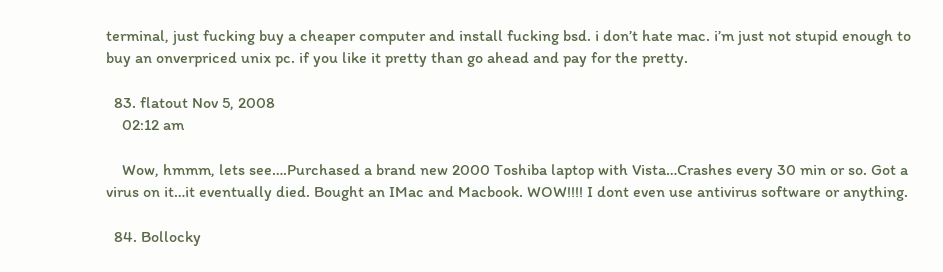terminal, just fucking buy a cheaper computer and install fucking bsd. i don’t hate mac. i’m just not stupid enough to buy an onverpriced unix pc. if you like it pretty than go ahead and pay for the pretty.

  83. flatout Nov 5, 2008
    02:12 am

    Wow, hmmm, lets see….Purchased a brand new 2000 Toshiba laptop with Vista…Crashes every 30 min or so. Got a virus on it…it eventually died. Bought an IMac and Macbook. WOW!!!! I dont even use antivirus software or anything.

  84. Bollocky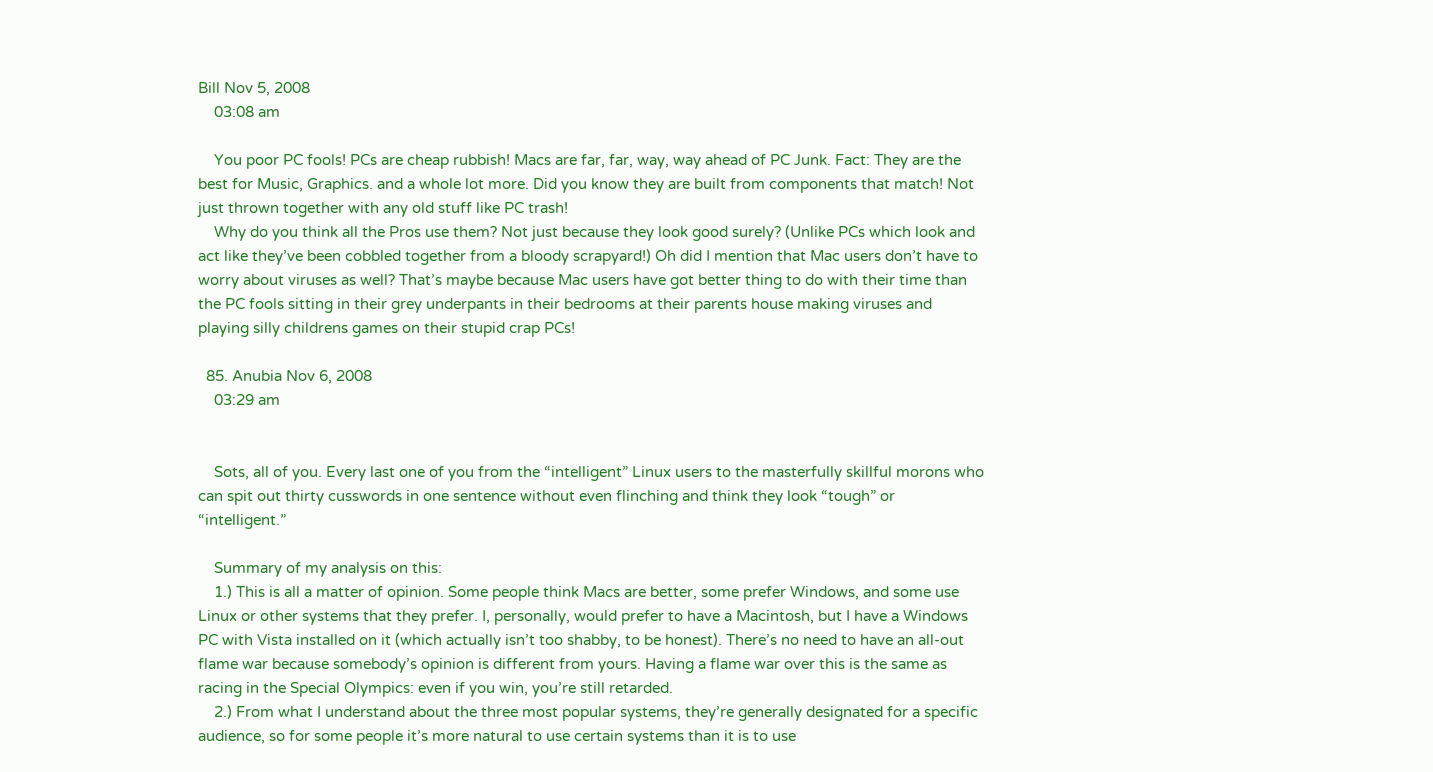Bill Nov 5, 2008
    03:08 am

    You poor PC fools! PCs are cheap rubbish! Macs are far, far, way, way ahead of PC Junk. Fact: They are the best for Music, Graphics. and a whole lot more. Did you know they are built from components that match! Not just thrown together with any old stuff like PC trash!
    Why do you think all the Pros use them? Not just because they look good surely? (Unlike PCs which look and act like they’ve been cobbled together from a bloody scrapyard!) Oh did I mention that Mac users don’t have to worry about viruses as well? That’s maybe because Mac users have got better thing to do with their time than the PC fools sitting in their grey underpants in their bedrooms at their parents house making viruses and playing silly childrens games on their stupid crap PCs!

  85. Anubia Nov 6, 2008
    03:29 am


    Sots, all of you. Every last one of you from the “intelligent” Linux users to the masterfully skillful morons who can spit out thirty cusswords in one sentence without even flinching and think they look “tough” or “intelligent.”

    Summary of my analysis on this:
    1.) This is all a matter of opinion. Some people think Macs are better, some prefer Windows, and some use Linux or other systems that they prefer. I, personally, would prefer to have a Macintosh, but I have a Windows PC with Vista installed on it (which actually isn’t too shabby, to be honest). There’s no need to have an all-out flame war because somebody’s opinion is different from yours. Having a flame war over this is the same as racing in the Special Olympics: even if you win, you’re still retarded.
    2.) From what I understand about the three most popular systems, they’re generally designated for a specific audience, so for some people it’s more natural to use certain systems than it is to use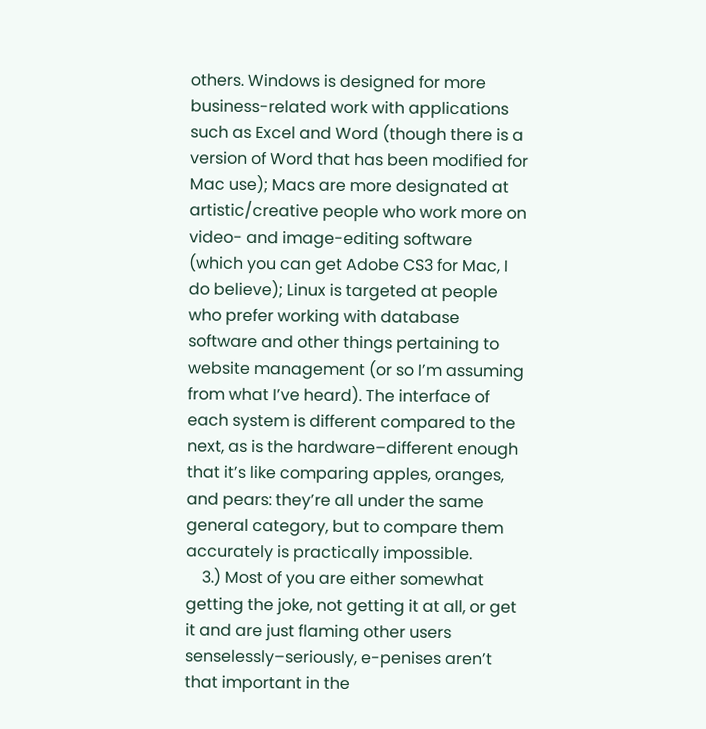others. Windows is designed for more business-related work with applications such as Excel and Word (though there is a version of Word that has been modified for Mac use); Macs are more designated at artistic/creative people who work more on video- and image-editing software (which you can get Adobe CS3 for Mac, I do believe); Linux is targeted at people who prefer working with database software and other things pertaining to website management (or so I’m assuming from what I’ve heard). The interface of each system is different compared to the next, as is the hardware–different enough that it’s like comparing apples, oranges, and pears: they’re all under the same general category, but to compare them accurately is practically impossible.
    3.) Most of you are either somewhat getting the joke, not getting it at all, or get it and are just flaming other users senselessly–seriously, e-penises aren’t that important in the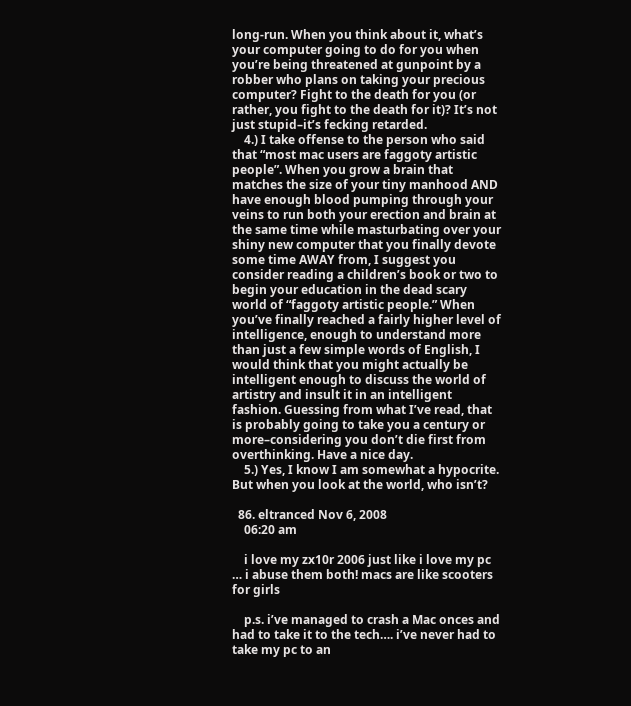long-run. When you think about it, what’s your computer going to do for you when you’re being threatened at gunpoint by a robber who plans on taking your precious computer? Fight to the death for you (or rather, you fight to the death for it)? It’s not just stupid–it’s fecking retarded.
    4.) I take offense to the person who said that “most mac users are faggoty artistic people”. When you grow a brain that matches the size of your tiny manhood AND have enough blood pumping through your veins to run both your erection and brain at the same time while masturbating over your shiny new computer that you finally devote some time AWAY from, I suggest you consider reading a children’s book or two to begin your education in the dead scary world of “faggoty artistic people.” When you’ve finally reached a fairly higher level of intelligence, enough to understand more than just a few simple words of English, I would think that you might actually be intelligent enough to discuss the world of artistry and insult it in an intelligent fashion. Guessing from what I’ve read, that is probably going to take you a century or more–considering you don’t die first from overthinking. Have a nice day.
    5.) Yes, I know I am somewhat a hypocrite. But when you look at the world, who isn’t?

  86. eltranced Nov 6, 2008
    06:20 am

    i love my zx10r 2006 just like i love my pc … i abuse them both! macs are like scooters for girls

    p.s. i’ve managed to crash a Mac onces and had to take it to the tech…. i’ve never had to take my pc to an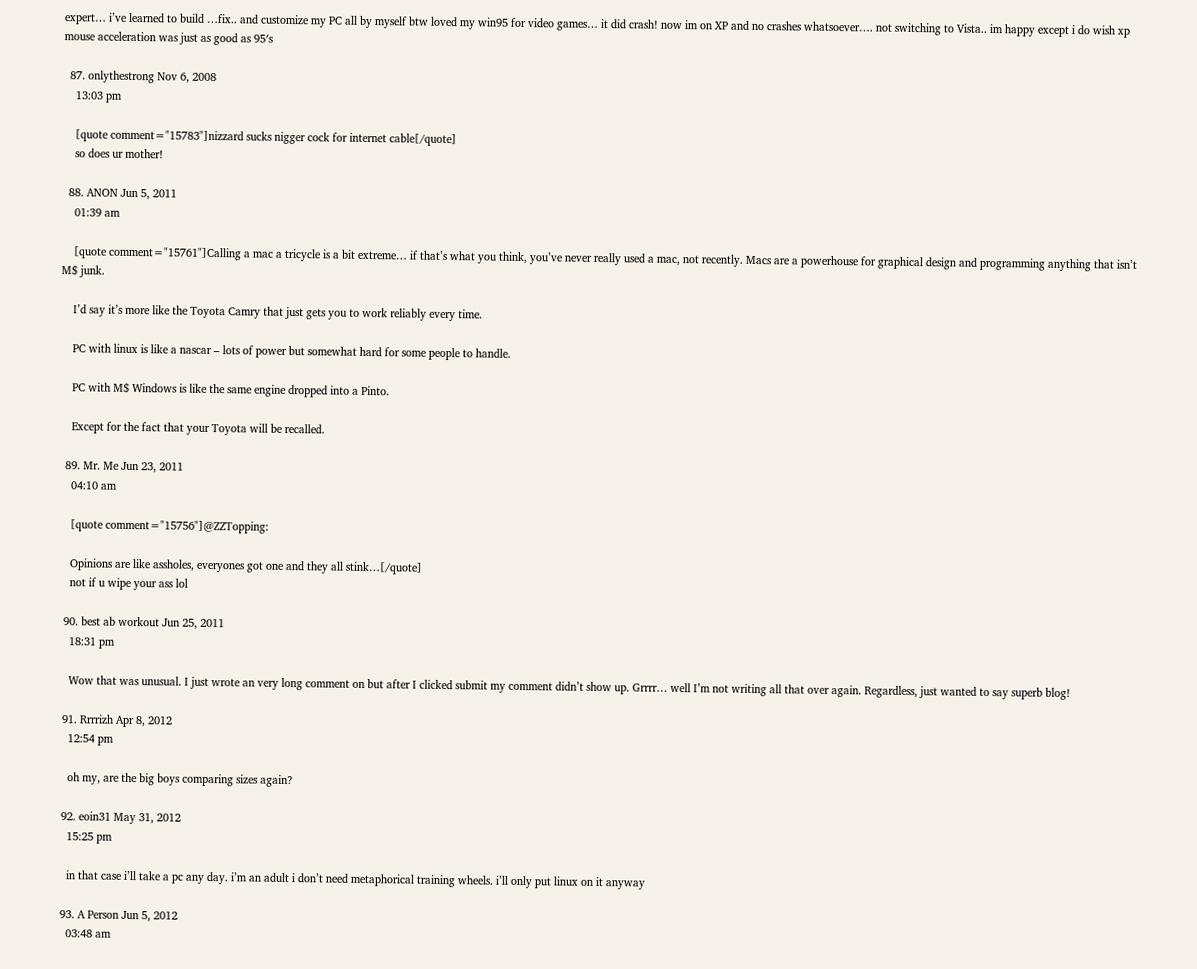expert… i’ve learned to build …fix.. and customize my PC all by myself btw loved my win95 for video games… it did crash! now im on XP and no crashes whatsoever…. not switching to Vista.. im happy except i do wish xp mouse acceleration was just as good as 95′s

  87. onlythestrong Nov 6, 2008
    13:03 pm

    [quote comment="15783"]nizzard sucks nigger cock for internet cable[/quote]
    so does ur mother!

  88. ANON Jun 5, 2011
    01:39 am

    [quote comment="15761"]Calling a mac a tricycle is a bit extreme… if that’s what you think, you’ve never really used a mac, not recently. Macs are a powerhouse for graphical design and programming anything that isn’t M$ junk.

    I’d say it’s more like the Toyota Camry that just gets you to work reliably every time.

    PC with linux is like a nascar – lots of power but somewhat hard for some people to handle.

    PC with M$ Windows is like the same engine dropped into a Pinto.

    Except for the fact that your Toyota will be recalled.

  89. Mr. Me Jun 23, 2011
    04:10 am

    [quote comment="15756"]@ZZTopping:

    Opinions are like assholes, everyones got one and they all stink…[/quote]
    not if u wipe your ass lol

  90. best ab workout Jun 25, 2011
    18:31 pm

    Wow that was unusual. I just wrote an very long comment on but after I clicked submit my comment didn’t show up. Grrrr… well I’m not writing all that over again. Regardless, just wanted to say superb blog!

  91. Rrrrizh Apr 8, 2012
    12:54 pm

    oh my, are the big boys comparing sizes again?

  92. eoin31 May 31, 2012
    15:25 pm

    in that case i’ll take a pc any day. i’m an adult i don’t need metaphorical training wheels. i’ll only put linux on it anyway

  93. A Person Jun 5, 2012
    03:48 am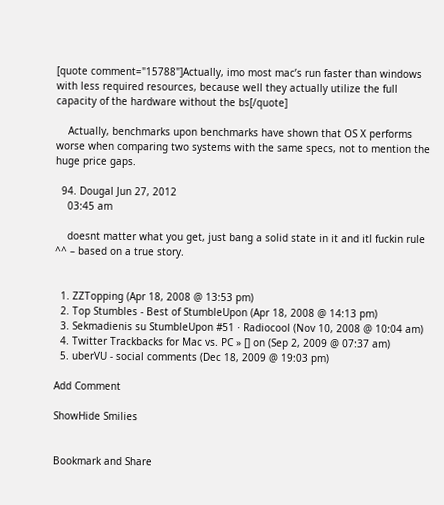[quote comment="15788"]Actually, imo most mac’s run faster than windows with less required resources, because well they actually utilize the full capacity of the hardware without the bs[/quote]

    Actually, benchmarks upon benchmarks have shown that OS X performs worse when comparing two systems with the same specs, not to mention the huge price gaps.

  94. Dougal Jun 27, 2012
    03:45 am

    doesnt matter what you get, just bang a solid state in it and itl fuckin rule ^^ – based on a true story.


  1. ZZTopping (Apr 18, 2008 @ 13:53 pm)
  2. Top Stumbles - Best of StumbleUpon (Apr 18, 2008 @ 14:13 pm)
  3. Sekmadienis su StumbleUpon #51 · Radiocool (Nov 10, 2008 @ 10:04 am)
  4. Twitter Trackbacks for Mac vs. PC » [] on (Sep 2, 2009 @ 07:37 am)
  5. uberVU - social comments (Dec 18, 2009 @ 19:03 pm)

Add Comment

ShowHide Smilies


Bookmark and Share